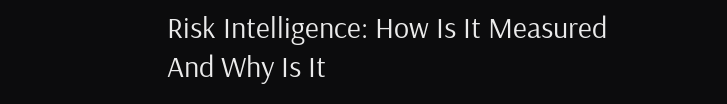Risk Intelligence: How Is It Measured And Why Is It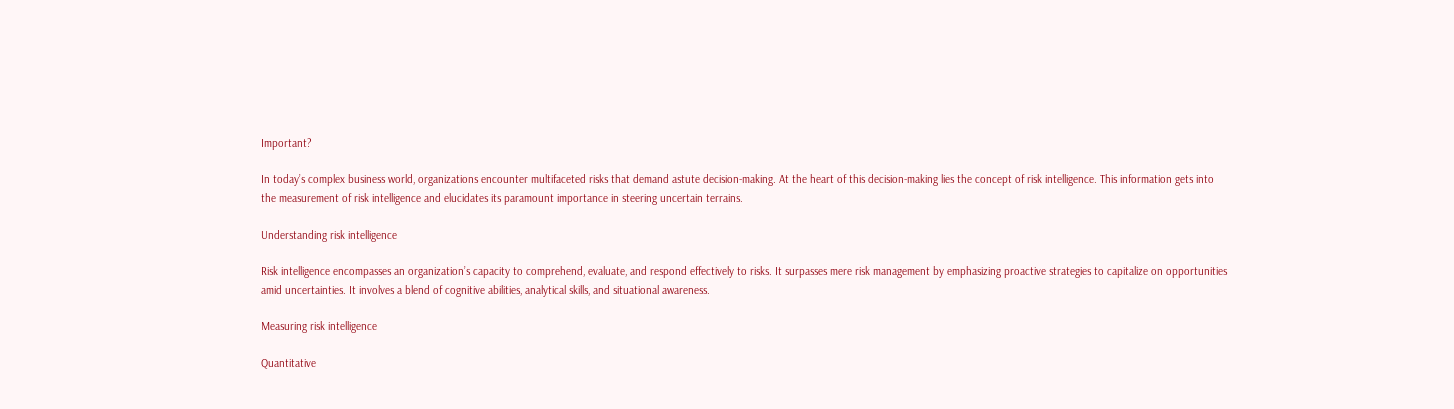Important?

In today’s complex business world, organizations encounter multifaceted risks that demand astute decision-making. At the heart of this decision-making lies the concept of risk intelligence. This information gets into the measurement of risk intelligence and elucidates its paramount importance in steering uncertain terrains.

Understanding risk intelligence

Risk intelligence encompasses an organization’s capacity to comprehend, evaluate, and respond effectively to risks. It surpasses mere risk management by emphasizing proactive strategies to capitalize on opportunities amid uncertainties. It involves a blend of cognitive abilities, analytical skills, and situational awareness.

Measuring risk intelligence

Quantitative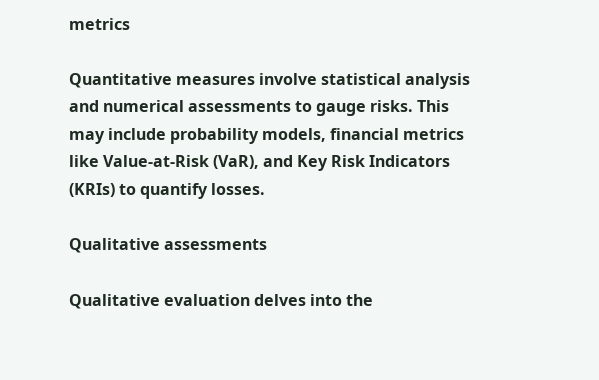metrics

Quantitative measures involve statistical analysis and numerical assessments to gauge risks. This may include probability models, financial metrics like Value-at-Risk (VaR), and Key Risk Indicators (KRIs) to quantify losses.

Qualitative assessments

Qualitative evaluation delves into the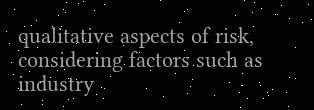qualitative aspects of risk, considering factors such as industry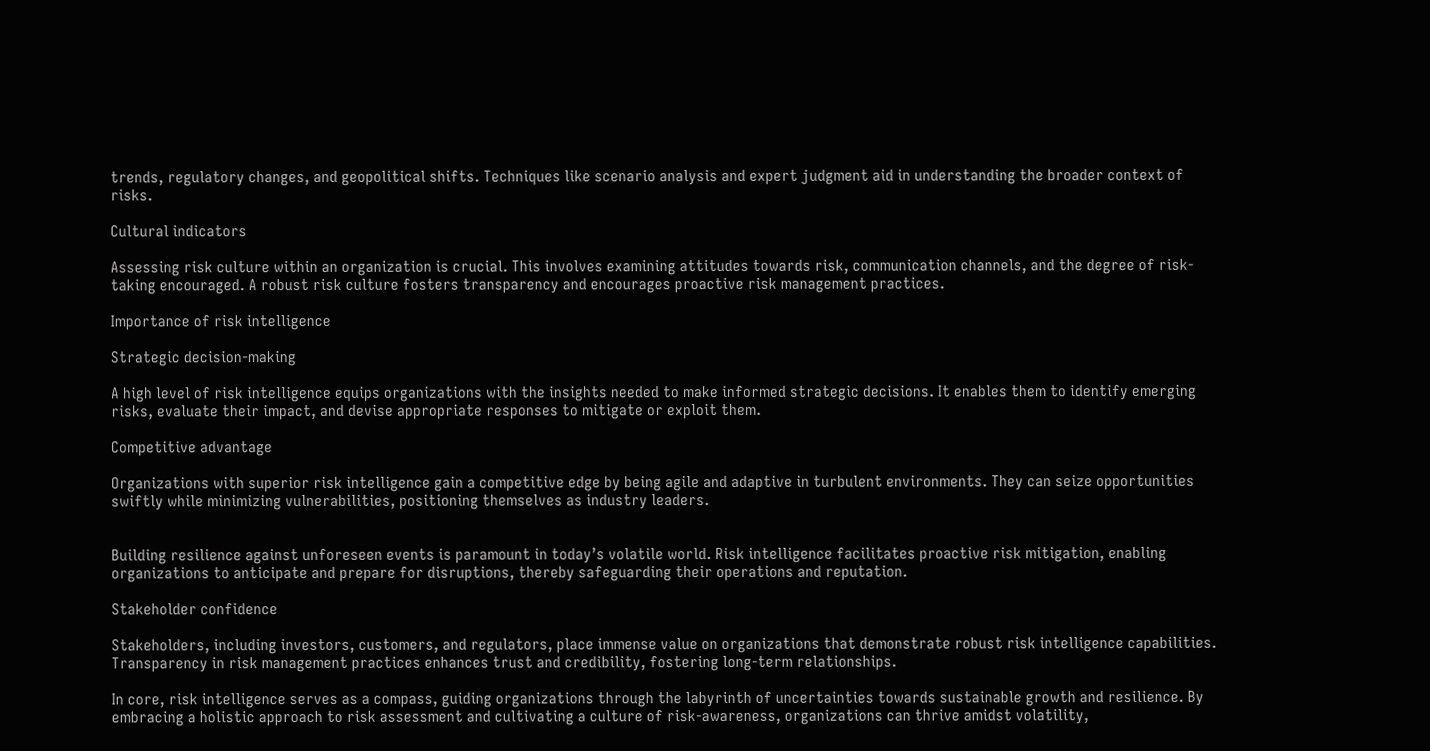trends, regulatory changes, and geopolitical shifts. Techniques like scenario analysis and expert judgment aid in understanding the broader context of risks.

Cultural indicators

Assessing risk culture within an organization is crucial. This involves examining attitudes towards risk, communication channels, and the degree of risk-taking encouraged. A robust risk culture fosters transparency and encourages proactive risk management practices.

Importance of risk intelligence

Strategic decision-making

A high level of risk intelligence equips organizations with the insights needed to make informed strategic decisions. It enables them to identify emerging risks, evaluate their impact, and devise appropriate responses to mitigate or exploit them.

Competitive advantage

Organizations with superior risk intelligence gain a competitive edge by being agile and adaptive in turbulent environments. They can seize opportunities swiftly while minimizing vulnerabilities, positioning themselves as industry leaders.


Building resilience against unforeseen events is paramount in today’s volatile world. Risk intelligence facilitates proactive risk mitigation, enabling organizations to anticipate and prepare for disruptions, thereby safeguarding their operations and reputation.

Stakeholder confidence

Stakeholders, including investors, customers, and regulators, place immense value on organizations that demonstrate robust risk intelligence capabilities. Transparency in risk management practices enhances trust and credibility, fostering long-term relationships.

In core, risk intelligence serves as a compass, guiding organizations through the labyrinth of uncertainties towards sustainable growth and resilience. By embracing a holistic approach to risk assessment and cultivating a culture of risk-awareness, organizations can thrive amidst volatility,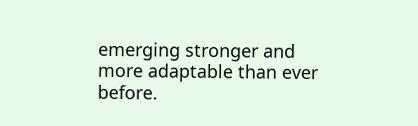emerging stronger and more adaptable than ever before.